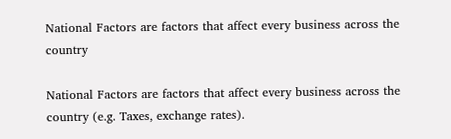National Factors are factors that affect every business across the country

National Factors are factors that affect every business across the country (e.g. Taxes, exchange rates).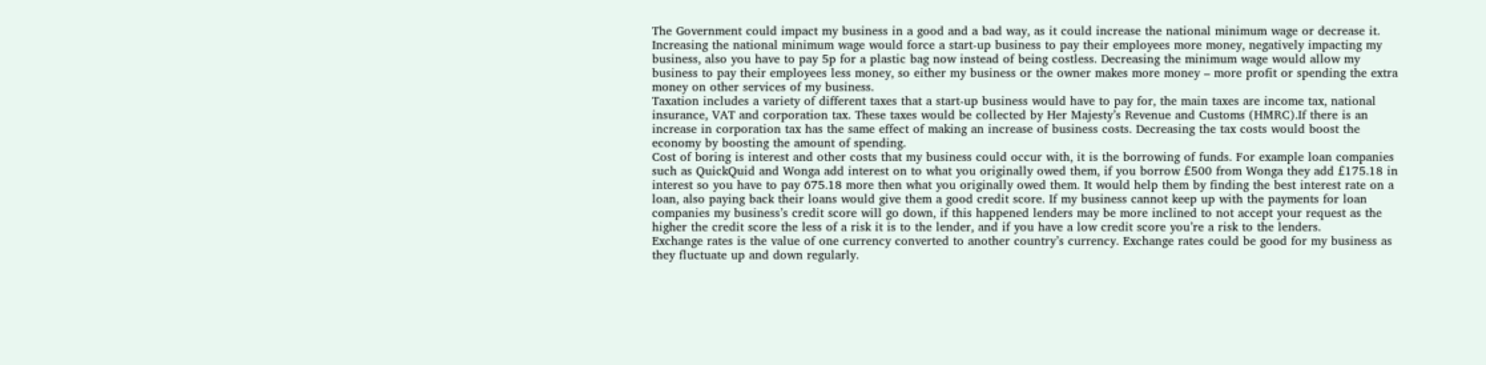The Government could impact my business in a good and a bad way, as it could increase the national minimum wage or decrease it. Increasing the national minimum wage would force a start-up business to pay their employees more money, negatively impacting my business, also you have to pay 5p for a plastic bag now instead of being costless. Decreasing the minimum wage would allow my business to pay their employees less money, so either my business or the owner makes more money – more profit or spending the extra money on other services of my business.
Taxation includes a variety of different taxes that a start-up business would have to pay for, the main taxes are income tax, national insurance, VAT and corporation tax. These taxes would be collected by Her Majesty’s Revenue and Customs (HMRC).If there is an increase in corporation tax has the same effect of making an increase of business costs. Decreasing the tax costs would boost the economy by boosting the amount of spending.
Cost of boring is interest and other costs that my business could occur with, it is the borrowing of funds. For example loan companies such as QuickQuid and Wonga add interest on to what you originally owed them, if you borrow £500 from Wonga they add £175.18 in interest so you have to pay 675.18 more then what you originally owed them. It would help them by finding the best interest rate on a loan, also paying back their loans would give them a good credit score. If my business cannot keep up with the payments for loan companies my business’s credit score will go down, if this happened lenders may be more inclined to not accept your request as the higher the credit score the less of a risk it is to the lender, and if you have a low credit score you’re a risk to the lenders.
Exchange rates is the value of one currency converted to another country’s currency. Exchange rates could be good for my business as they fluctuate up and down regularly.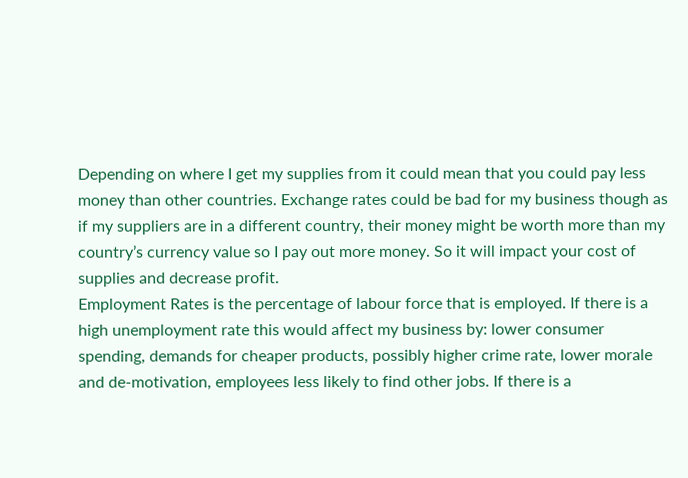Depending on where I get my supplies from it could mean that you could pay less money than other countries. Exchange rates could be bad for my business though as if my suppliers are in a different country, their money might be worth more than my country’s currency value so I pay out more money. So it will impact your cost of supplies and decrease profit.
Employment Rates is the percentage of labour force that is employed. If there is a high unemployment rate this would affect my business by: lower consumer spending, demands for cheaper products, possibly higher crime rate, lower morale and de-motivation, employees less likely to find other jobs. If there is a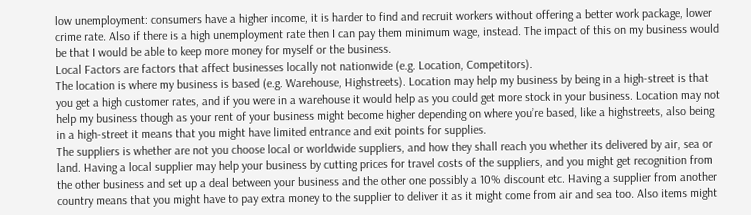low unemployment: consumers have a higher income, it is harder to find and recruit workers without offering a better work package, lower crime rate. Also if there is a high unemployment rate then I can pay them minimum wage, instead. The impact of this on my business would be that I would be able to keep more money for myself or the business.
Local Factors are factors that affect businesses locally not nationwide (e.g. Location, Competitors).
The location is where my business is based (e.g. Warehouse, Highstreets). Location may help my business by being in a high-street is that you get a high customer rates, and if you were in a warehouse it would help as you could get more stock in your business. Location may not help my business though as your rent of your business might become higher depending on where you’re based, like a highstreets, also being in a high-street it means that you might have limited entrance and exit points for supplies.
The suppliers is whether are not you choose local or worldwide suppliers, and how they shall reach you whether its delivered by air, sea or land. Having a local supplier may help your business by cutting prices for travel costs of the suppliers, and you might get recognition from the other business and set up a deal between your business and the other one possibly a 10% discount etc. Having a supplier from another country means that you might have to pay extra money to the supplier to deliver it as it might come from air and sea too. Also items might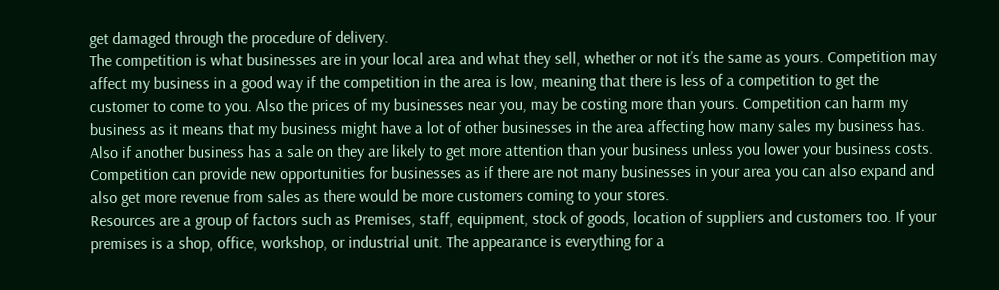get damaged through the procedure of delivery.
The competition is what businesses are in your local area and what they sell, whether or not it’s the same as yours. Competition may affect my business in a good way if the competition in the area is low, meaning that there is less of a competition to get the customer to come to you. Also the prices of my businesses near you, may be costing more than yours. Competition can harm my business as it means that my business might have a lot of other businesses in the area affecting how many sales my business has. Also if another business has a sale on they are likely to get more attention than your business unless you lower your business costs. Competition can provide new opportunities for businesses as if there are not many businesses in your area you can also expand and also get more revenue from sales as there would be more customers coming to your stores.
Resources are a group of factors such as Premises, staff, equipment, stock of goods, location of suppliers and customers too. If your premises is a shop, office, workshop, or industrial unit. The appearance is everything for a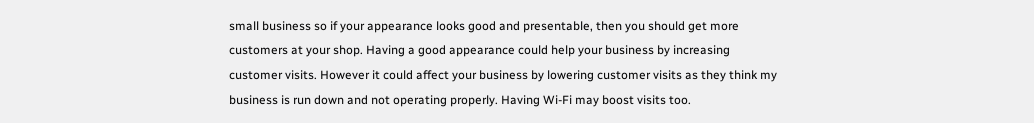small business so if your appearance looks good and presentable, then you should get more customers at your shop. Having a good appearance could help your business by increasing customer visits. However it could affect your business by lowering customer visits as they think my business is run down and not operating properly. Having Wi-Fi may boost visits too.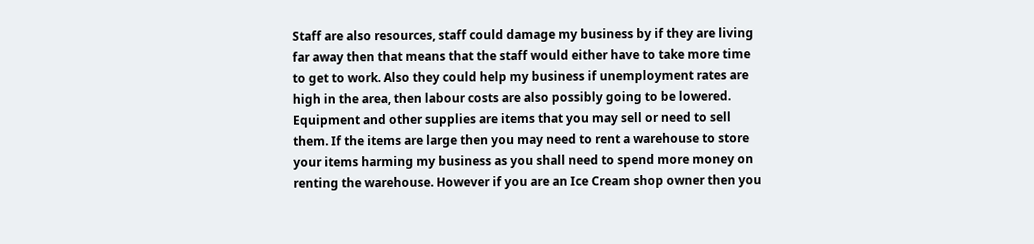Staff are also resources, staff could damage my business by if they are living far away then that means that the staff would either have to take more time to get to work. Also they could help my business if unemployment rates are high in the area, then labour costs are also possibly going to be lowered. Equipment and other supplies are items that you may sell or need to sell them. If the items are large then you may need to rent a warehouse to store your items harming my business as you shall need to spend more money on renting the warehouse. However if you are an Ice Cream shop owner then you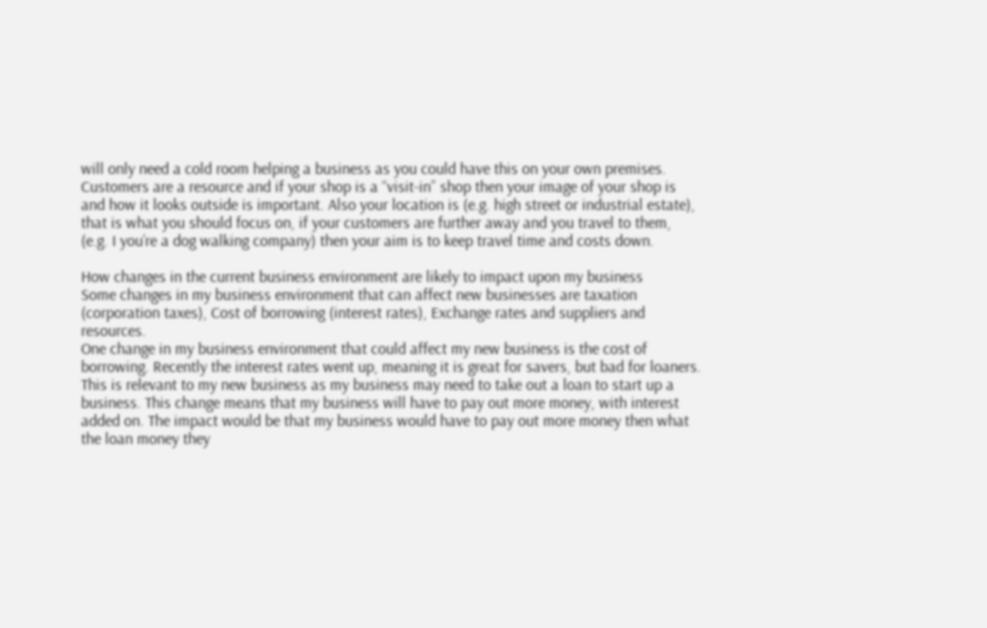will only need a cold room helping a business as you could have this on your own premises. Customers are a resource and if your shop is a “visit-in” shop then your image of your shop is and how it looks outside is important. Also your location is (e.g. high street or industrial estate), that is what you should focus on, if your customers are further away and you travel to them, (e.g. I you’re a dog walking company) then your aim is to keep travel time and costs down.

How changes in the current business environment are likely to impact upon my business
Some changes in my business environment that can affect new businesses are taxation (corporation taxes), Cost of borrowing (interest rates), Exchange rates and suppliers and resources.
One change in my business environment that could affect my new business is the cost of borrowing. Recently the interest rates went up, meaning it is great for savers, but bad for loaners. This is relevant to my new business as my business may need to take out a loan to start up a business. This change means that my business will have to pay out more money, with interest added on. The impact would be that my business would have to pay out more money then what the loan money they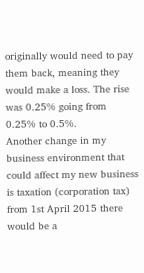originally would need to pay them back, meaning they would make a loss. The rise was 0.25% going from 0.25% to 0.5%.
Another change in my business environment that could affect my new business is taxation (corporation tax) from 1st April 2015 there would be a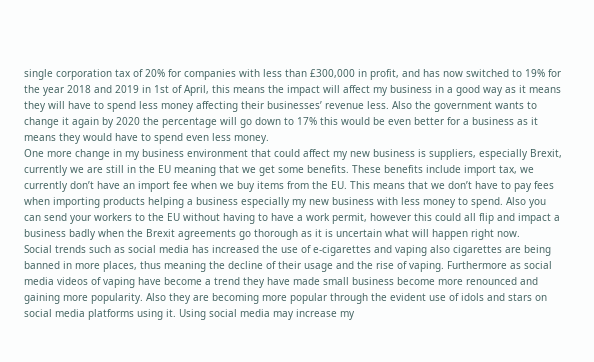single corporation tax of 20% for companies with less than £300,000 in profit, and has now switched to 19% for the year 2018 and 2019 in 1st of April, this means the impact will affect my business in a good way as it means they will have to spend less money affecting their businesses’ revenue less. Also the government wants to change it again by 2020 the percentage will go down to 17% this would be even better for a business as it means they would have to spend even less money.
One more change in my business environment that could affect my new business is suppliers, especially Brexit, currently we are still in the EU meaning that we get some benefits. These benefits include import tax, we currently don’t have an import fee when we buy items from the EU. This means that we don’t have to pay fees when importing products helping a business especially my new business with less money to spend. Also you can send your workers to the EU without having to have a work permit, however this could all flip and impact a business badly when the Brexit agreements go thorough as it is uncertain what will happen right now.
Social trends such as social media has increased the use of e-cigarettes and vaping also cigarettes are being banned in more places, thus meaning the decline of their usage and the rise of vaping. Furthermore as social media videos of vaping have become a trend they have made small business become more renounced and gaining more popularity. Also they are becoming more popular through the evident use of idols and stars on social media platforms using it. Using social media may increase my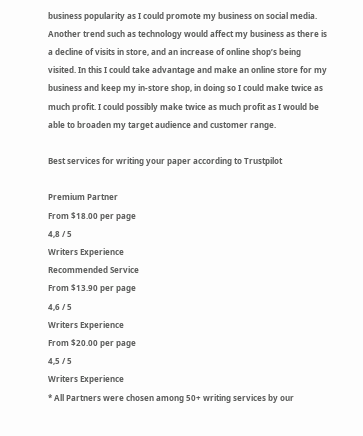business popularity as I could promote my business on social media.
Another trend such as technology would affect my business as there is a decline of visits in store, and an increase of online shop’s being visited. In this I could take advantage and make an online store for my business and keep my in-store shop, in doing so I could make twice as much profit. I could possibly make twice as much profit as I would be able to broaden my target audience and customer range.

Best services for writing your paper according to Trustpilot

Premium Partner
From $18.00 per page
4,8 / 5
Writers Experience
Recommended Service
From $13.90 per page
4,6 / 5
Writers Experience
From $20.00 per page
4,5 / 5
Writers Experience
* All Partners were chosen among 50+ writing services by our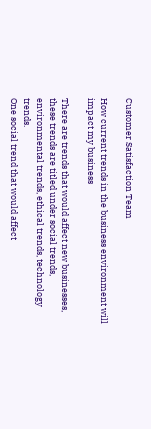Customer Satisfaction Team

How current trends in the business environment will impact my business

There are trends that would affect new businesses, these trends are titled under social trends, environmental trends, ethical trends, technology trends.
One social trend that would affect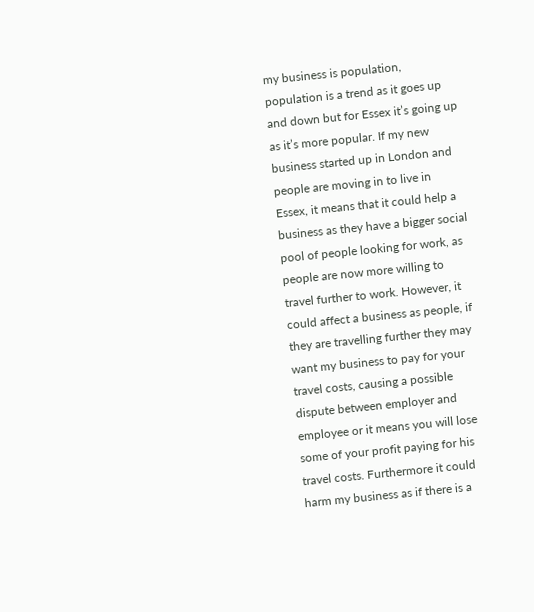my business is population, population is a trend as it goes up and down but for Essex it’s going up as it’s more popular. If my new business started up in London and people are moving in to live in Essex, it means that it could help a business as they have a bigger social pool of people looking for work, as people are now more willing to travel further to work. However, it could affect a business as people, if they are travelling further they may want my business to pay for your travel costs, causing a possible dispute between employer and employee or it means you will lose some of your profit paying for his travel costs. Furthermore it could harm my business as if there is a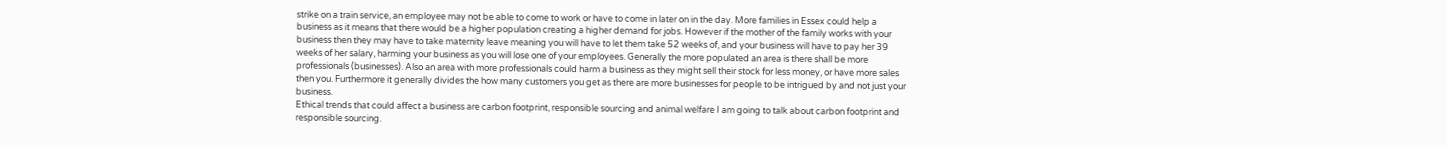strike on a train service, an employee may not be able to come to work or have to come in later on in the day. More families in Essex could help a business as it means that there would be a higher population creating a higher demand for jobs. However if the mother of the family works with your business then they may have to take maternity leave meaning you will have to let them take 52 weeks of, and your business will have to pay her 39 weeks of her salary, harming your business as you will lose one of your employees. Generally the more populated an area is there shall be more professionals (businesses). Also an area with more professionals could harm a business as they might sell their stock for less money, or have more sales then you. Furthermore it generally divides the how many customers you get as there are more businesses for people to be intrigued by and not just your business.
Ethical trends that could affect a business are carbon footprint, responsible sourcing and animal welfare I am going to talk about carbon footprint and responsible sourcing.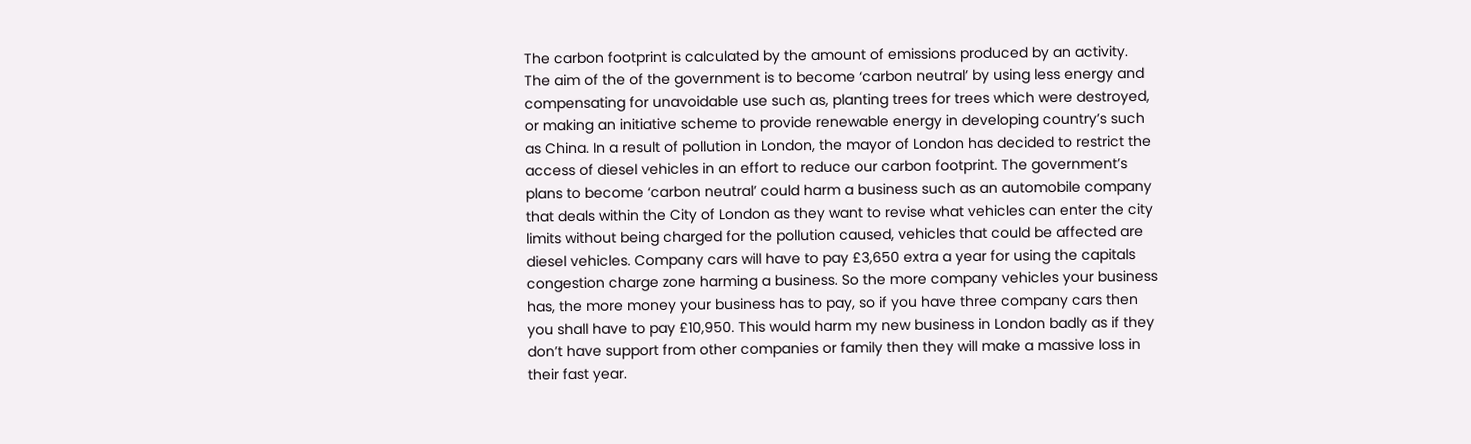The carbon footprint is calculated by the amount of emissions produced by an activity. The aim of the of the government is to become ‘carbon neutral’ by using less energy and compensating for unavoidable use such as, planting trees for trees which were destroyed, or making an initiative scheme to provide renewable energy in developing country’s such as China. In a result of pollution in London, the mayor of London has decided to restrict the access of diesel vehicles in an effort to reduce our carbon footprint. The government’s plans to become ‘carbon neutral’ could harm a business such as an automobile company that deals within the City of London as they want to revise what vehicles can enter the city limits without being charged for the pollution caused, vehicles that could be affected are diesel vehicles. Company cars will have to pay £3,650 extra a year for using the capitals congestion charge zone harming a business. So the more company vehicles your business has, the more money your business has to pay, so if you have three company cars then you shall have to pay £10,950. This would harm my new business in London badly as if they don’t have support from other companies or family then they will make a massive loss in their fast year.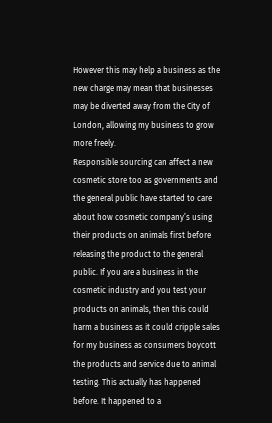However this may help a business as the new charge may mean that businesses may be diverted away from the City of London, allowing my business to grow more freely.
Responsible sourcing can affect a new cosmetic store too as governments and the general public have started to care about how cosmetic company’s using their products on animals first before releasing the product to the general public. If you are a business in the cosmetic industry and you test your products on animals, then this could harm a business as it could cripple sales for my business as consumers boycott the products and service due to animal testing. This actually has happened before. It happened to a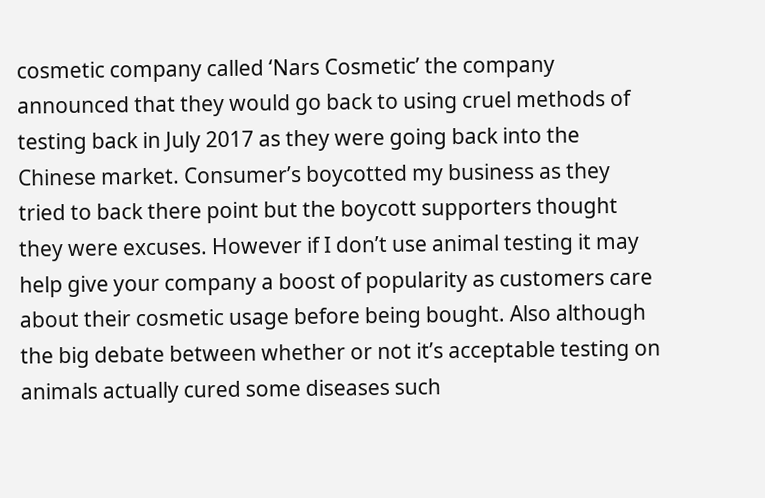cosmetic company called ‘Nars Cosmetic’ the company announced that they would go back to using cruel methods of testing back in July 2017 as they were going back into the Chinese market. Consumer’s boycotted my business as they tried to back there point but the boycott supporters thought they were excuses. However if I don’t use animal testing it may help give your company a boost of popularity as customers care about their cosmetic usage before being bought. Also although the big debate between whether or not it’s acceptable testing on animals actually cured some diseases such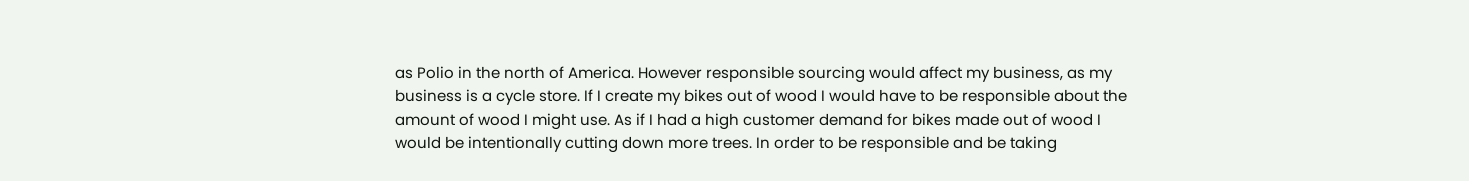as Polio in the north of America. However responsible sourcing would affect my business, as my business is a cycle store. If I create my bikes out of wood I would have to be responsible about the amount of wood I might use. As if I had a high customer demand for bikes made out of wood I would be intentionally cutting down more trees. In order to be responsible and be taking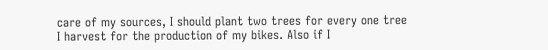care of my sources, I should plant two trees for every one tree I harvest for the production of my bikes. Also if I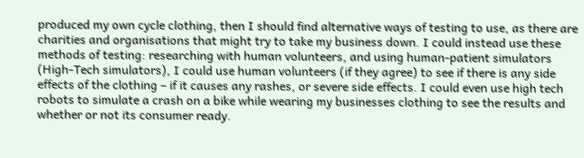produced my own cycle clothing, then I should find alternative ways of testing to use, as there are charities and organisations that might try to take my business down. I could instead use these methods of testing: researching with human volunteers, and using human-patient simulators (High-Tech simulators), I could use human volunteers (if they agree) to see if there is any side effects of the clothing – if it causes any rashes, or severe side effects. I could even use high tech robots to simulate a crash on a bike while wearing my businesses clothing to see the results and whether or not its consumer ready.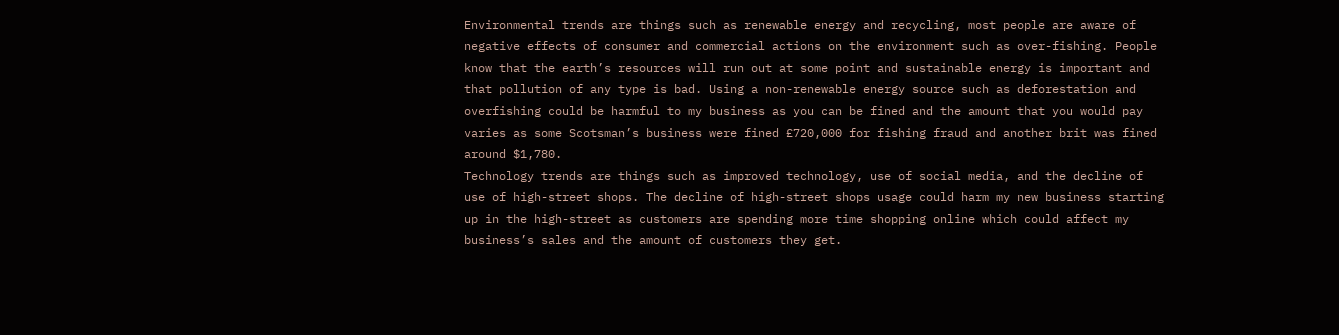Environmental trends are things such as renewable energy and recycling, most people are aware of negative effects of consumer and commercial actions on the environment such as over-fishing. People know that the earth’s resources will run out at some point and sustainable energy is important and that pollution of any type is bad. Using a non-renewable energy source such as deforestation and overfishing could be harmful to my business as you can be fined and the amount that you would pay varies as some Scotsman’s business were fined £720,000 for fishing fraud and another brit was fined around $1,780.
Technology trends are things such as improved technology, use of social media, and the decline of use of high-street shops. The decline of high-street shops usage could harm my new business starting up in the high-street as customers are spending more time shopping online which could affect my business’s sales and the amount of customers they get.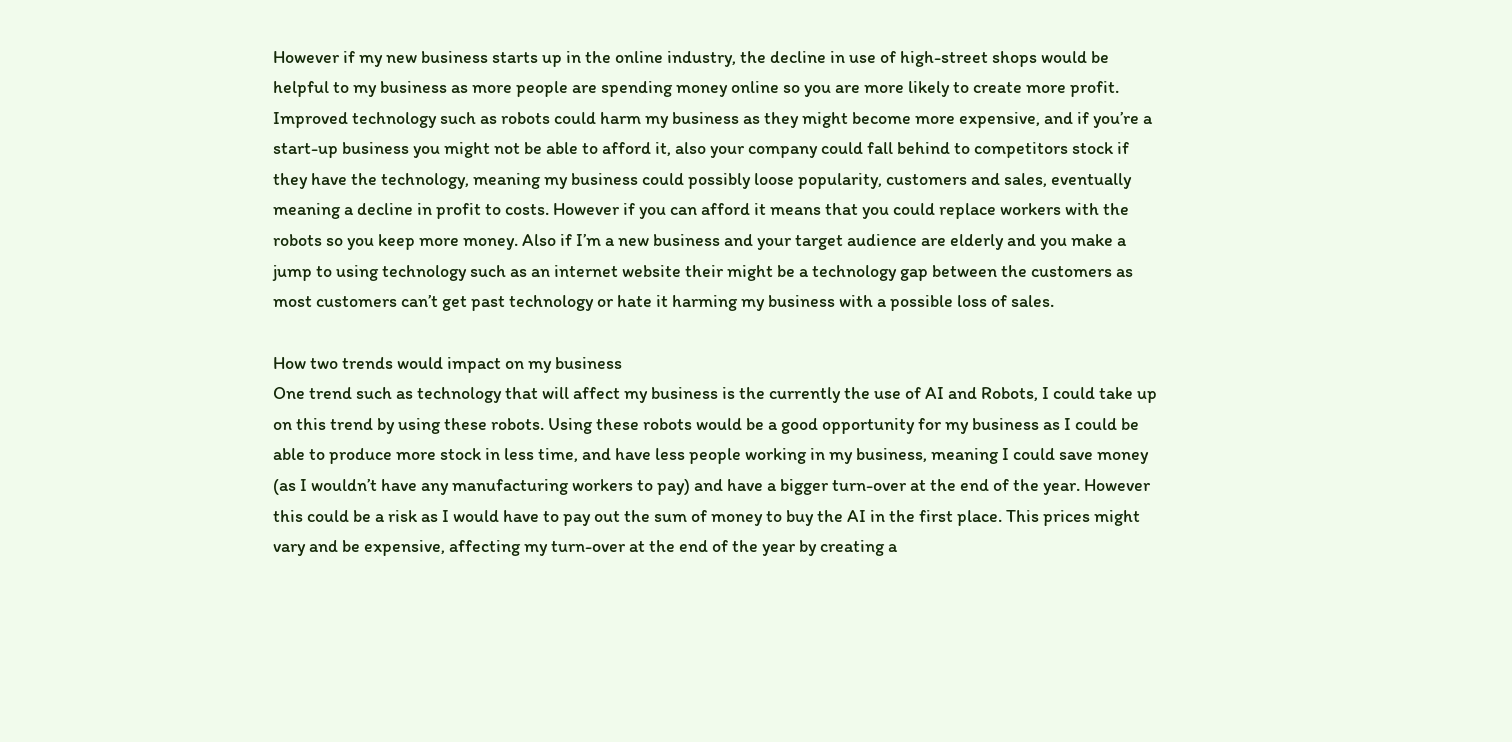However if my new business starts up in the online industry, the decline in use of high-street shops would be helpful to my business as more people are spending money online so you are more likely to create more profit. Improved technology such as robots could harm my business as they might become more expensive, and if you’re a start-up business you might not be able to afford it, also your company could fall behind to competitors stock if they have the technology, meaning my business could possibly loose popularity, customers and sales, eventually meaning a decline in profit to costs. However if you can afford it means that you could replace workers with the robots so you keep more money. Also if I’m a new business and your target audience are elderly and you make a jump to using technology such as an internet website their might be a technology gap between the customers as most customers can’t get past technology or hate it harming my business with a possible loss of sales.

How two trends would impact on my business
One trend such as technology that will affect my business is the currently the use of AI and Robots, I could take up on this trend by using these robots. Using these robots would be a good opportunity for my business as I could be able to produce more stock in less time, and have less people working in my business, meaning I could save money (as I wouldn’t have any manufacturing workers to pay) and have a bigger turn-over at the end of the year. However this could be a risk as I would have to pay out the sum of money to buy the AI in the first place. This prices might vary and be expensive, affecting my turn-over at the end of the year by creating a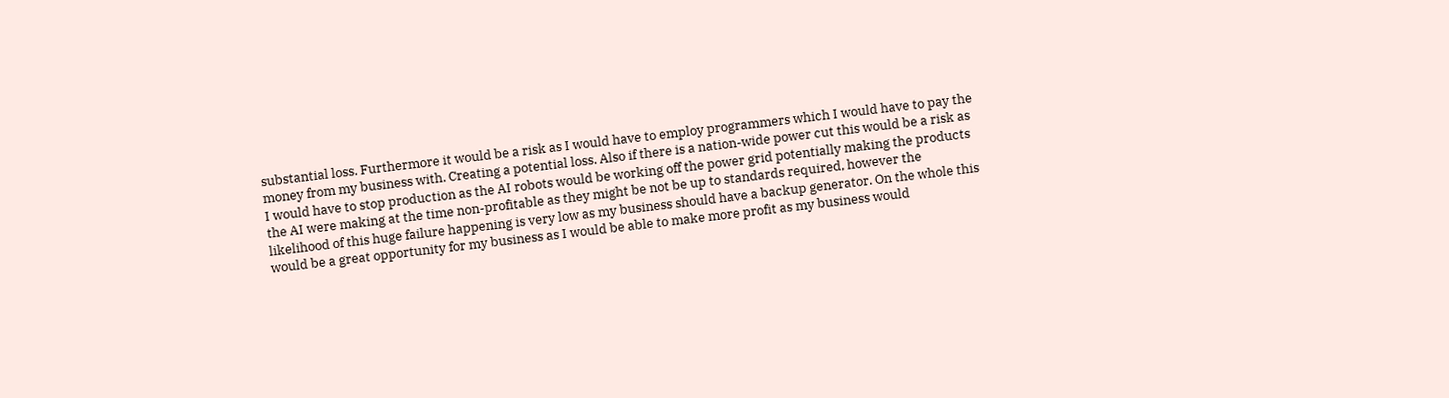substantial loss. Furthermore it would be a risk as I would have to employ programmers which I would have to pay the money from my business with. Creating a potential loss. Also if there is a nation-wide power cut this would be a risk as I would have to stop production as the AI robots would be working off the power grid potentially making the products the AI were making at the time non-profitable as they might be not be up to standards required, however the likelihood of this huge failure happening is very low as my business should have a backup generator. On the whole this would be a great opportunity for my business as I would be able to make more profit as my business would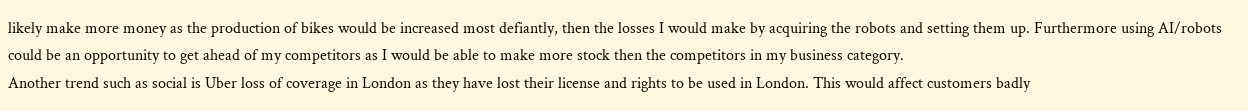likely make more money as the production of bikes would be increased most defiantly, then the losses I would make by acquiring the robots and setting them up. Furthermore using AI/robots could be an opportunity to get ahead of my competitors as I would be able to make more stock then the competitors in my business category.
Another trend such as social is Uber loss of coverage in London as they have lost their license and rights to be used in London. This would affect customers badly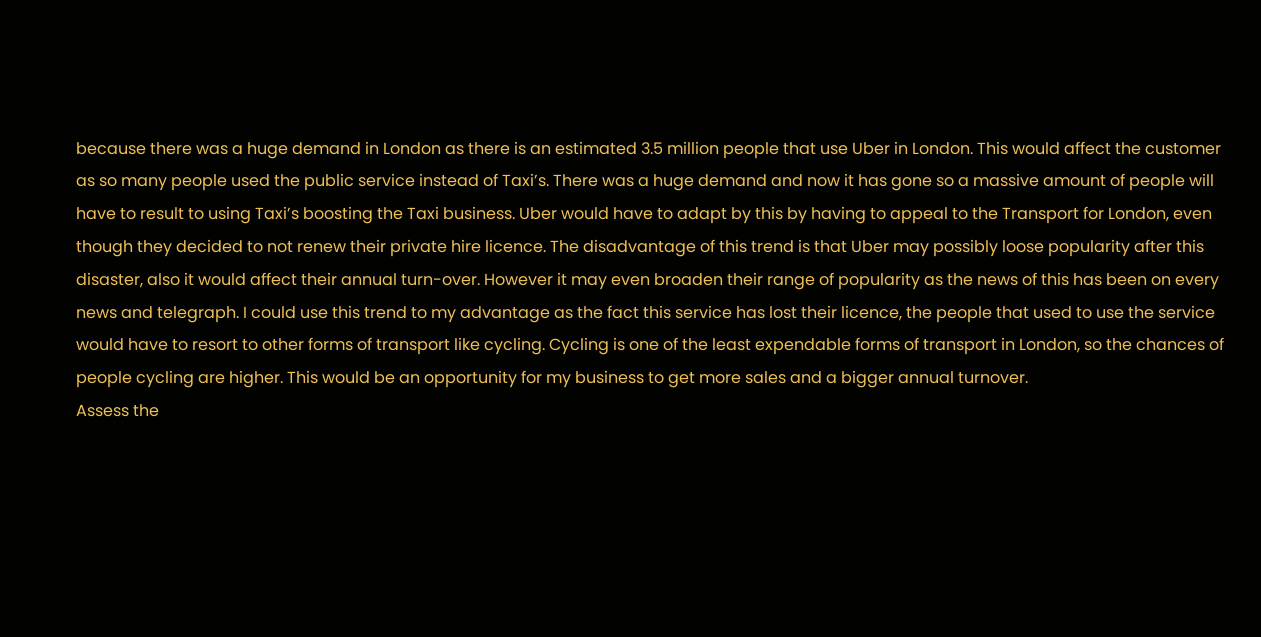because there was a huge demand in London as there is an estimated 3.5 million people that use Uber in London. This would affect the customer as so many people used the public service instead of Taxi’s. There was a huge demand and now it has gone so a massive amount of people will have to result to using Taxi’s boosting the Taxi business. Uber would have to adapt by this by having to appeal to the Transport for London, even though they decided to not renew their private hire licence. The disadvantage of this trend is that Uber may possibly loose popularity after this disaster, also it would affect their annual turn-over. However it may even broaden their range of popularity as the news of this has been on every news and telegraph. I could use this trend to my advantage as the fact this service has lost their licence, the people that used to use the service would have to resort to other forms of transport like cycling. Cycling is one of the least expendable forms of transport in London, so the chances of people cycling are higher. This would be an opportunity for my business to get more sales and a bigger annual turnover.
Assess the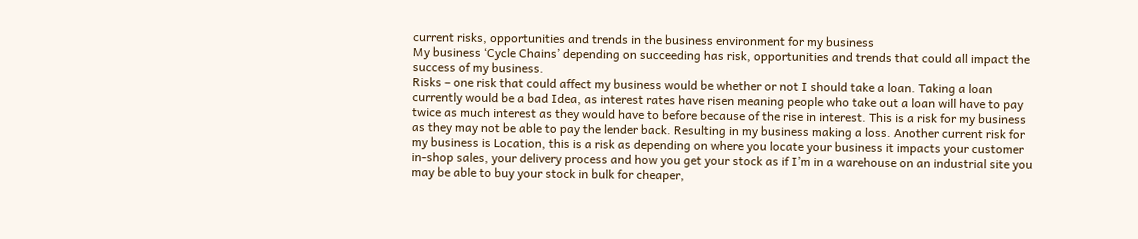current risks, opportunities and trends in the business environment for my business
My business ‘Cycle Chains’ depending on succeeding has risk, opportunities and trends that could all impact the success of my business.
Risks – one risk that could affect my business would be whether or not I should take a loan. Taking a loan currently would be a bad Idea, as interest rates have risen meaning people who take out a loan will have to pay twice as much interest as they would have to before because of the rise in interest. This is a risk for my business as they may not be able to pay the lender back. Resulting in my business making a loss. Another current risk for my business is Location, this is a risk as depending on where you locate your business it impacts your customer in-shop sales, your delivery process and how you get your stock as if I’m in a warehouse on an industrial site you may be able to buy your stock in bulk for cheaper,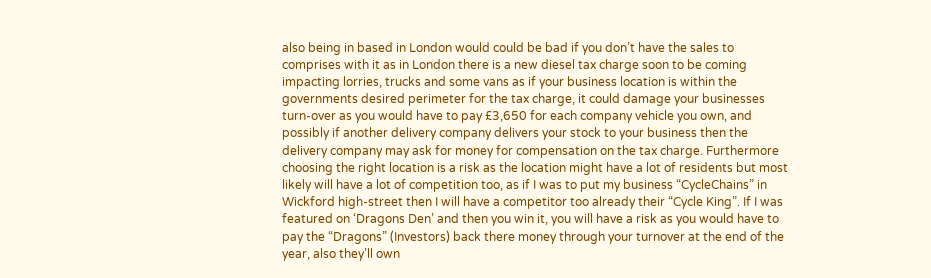also being in based in London would could be bad if you don’t have the sales to comprises with it as in London there is a new diesel tax charge soon to be coming impacting lorries, trucks and some vans as if your business location is within the governments desired perimeter for the tax charge, it could damage your businesses turn-over as you would have to pay £3,650 for each company vehicle you own, and possibly if another delivery company delivers your stock to your business then the delivery company may ask for money for compensation on the tax charge. Furthermore choosing the right location is a risk as the location might have a lot of residents but most likely will have a lot of competition too, as if I was to put my business “CycleChains” in Wickford high-street then I will have a competitor too already their “Cycle King”. If I was featured on ‘Dragons Den’ and then you win it, you will have a risk as you would have to pay the “Dragons” (Investors) back there money through your turnover at the end of the year, also they’ll own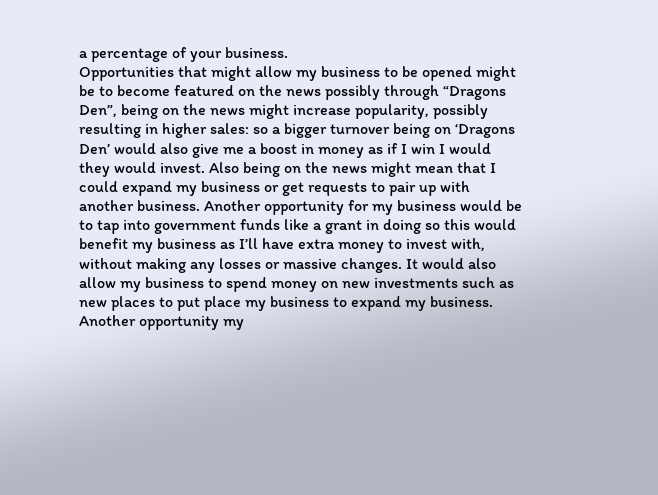a percentage of your business.
Opportunities that might allow my business to be opened might be to become featured on the news possibly through “Dragons Den”, being on the news might increase popularity, possibly resulting in higher sales: so a bigger turnover being on ‘Dragons Den’ would also give me a boost in money as if I win I would they would invest. Also being on the news might mean that I could expand my business or get requests to pair up with another business. Another opportunity for my business would be to tap into government funds like a grant in doing so this would benefit my business as I’ll have extra money to invest with, without making any losses or massive changes. It would also allow my business to spend money on new investments such as new places to put place my business to expand my business. Another opportunity my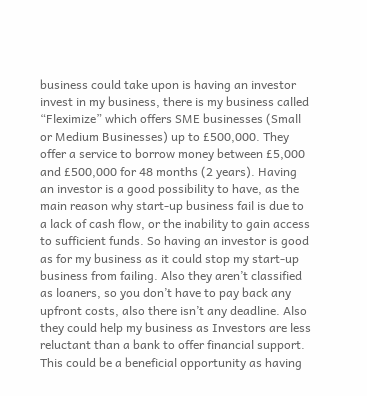business could take upon is having an investor invest in my business, there is my business called “Fleximize” which offers SME businesses (Small or Medium Businesses) up to £500,000. They offer a service to borrow money between £5,000 and £500,000 for 48 months (2 years). Having an investor is a good possibility to have, as the main reason why start-up business fail is due to a lack of cash flow, or the inability to gain access to sufficient funds. So having an investor is good as for my business as it could stop my start-up business from failing. Also they aren’t classified as loaners, so you don’t have to pay back any upfront costs, also there isn’t any deadline. Also they could help my business as Investors are less reluctant than a bank to offer financial support. This could be a beneficial opportunity as having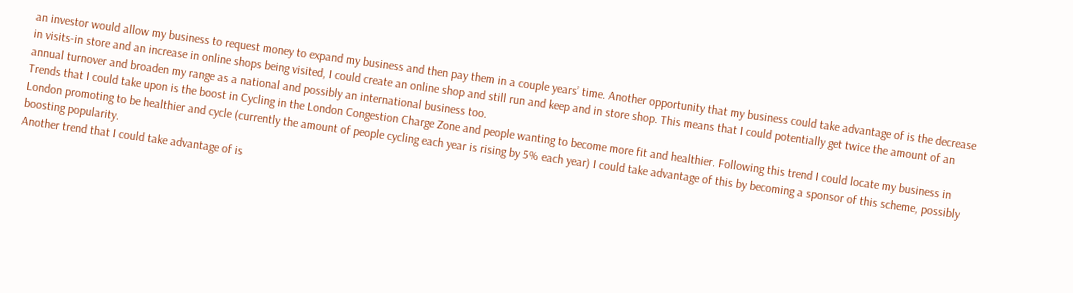an investor would allow my business to request money to expand my business and then pay them in a couple years’ time. Another opportunity that my business could take advantage of is the decrease in visits-in store and an increase in online shops being visited, I could create an online shop and still run and keep and in store shop. This means that I could potentially get twice the amount of an annual turnover and broaden my range as a national and possibly an international business too.
Trends that I could take upon is the boost in Cycling in the London Congestion Charge Zone and people wanting to become more fit and healthier. Following this trend I could locate my business in London promoting to be healthier and cycle (currently the amount of people cycling each year is rising by 5% each year) I could take advantage of this by becoming a sponsor of this scheme, possibly boosting popularity.
Another trend that I could take advantage of is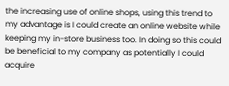the increasing use of online shops, using this trend to my advantage is I could create an online website while keeping my in-store business too. In doing so this could be beneficial to my company as potentially I could acquire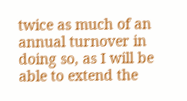twice as much of an annual turnover in doing so, as I will be able to extend the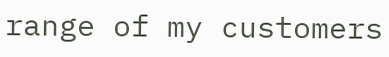range of my customers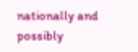nationally and possibly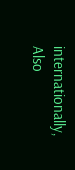internationally, Also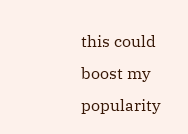this could boost my popularity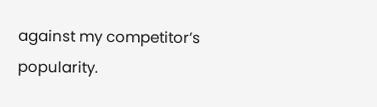against my competitor’s popularity.